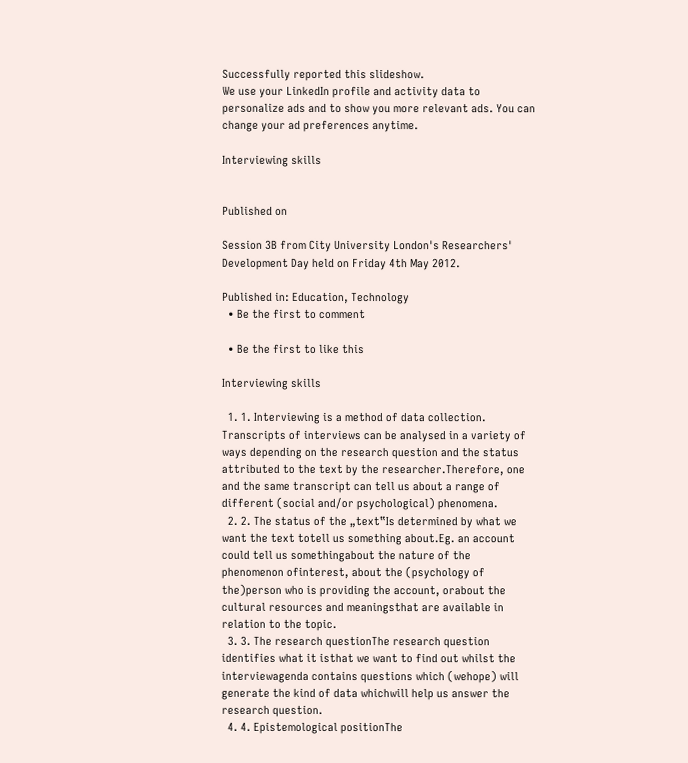Successfully reported this slideshow.
We use your LinkedIn profile and activity data to personalize ads and to show you more relevant ads. You can change your ad preferences anytime.

Interviewing skills


Published on

Session 3B from City University London's Researchers' Development Day held on Friday 4th May 2012.

Published in: Education, Technology
  • Be the first to comment

  • Be the first to like this

Interviewing skills

  1. 1. Interviewing is a method of data collection. Transcripts of interviews can be analysed in a variety of ways depending on the research question and the status attributed to the text by the researcher.Therefore, one and the same transcript can tell us about a range of different (social and/or psychological) phenomena.
  2. 2. The status of the „text‟Is determined by what we want the text totell us something about.Eg. an account could tell us somethingabout the nature of the phenomenon ofinterest, about the (psychology of the)person who is providing the account, orabout the cultural resources and meaningsthat are available in relation to the topic.
  3. 3. The research questionThe research question identifies what it isthat we want to find out whilst the interviewagenda contains questions which (wehope) will generate the kind of data whichwill help us answer the research question.
  4. 4. Epistemological positionThe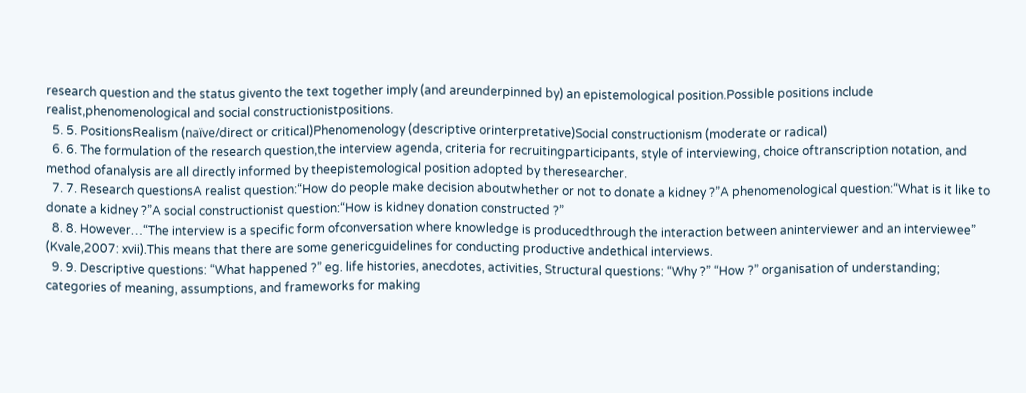research question and the status givento the text together imply (and areunderpinned by) an epistemological position.Possible positions include realist,phenomenological and social constructionistpositions.
  5. 5. PositionsRealism (naïve/direct or critical)Phenomenology (descriptive orinterpretative)Social constructionism (moderate or radical)
  6. 6. The formulation of the research question,the interview agenda, criteria for recruitingparticipants, style of interviewing, choice oftranscription notation, and method ofanalysis are all directly informed by theepistemological position adopted by theresearcher.
  7. 7. Research questionsA realist question:“How do people make decision aboutwhether or not to donate a kidney ?”A phenomenological question:“What is it like to donate a kidney ?”A social constructionist question:“How is kidney donation constructed ?”
  8. 8. However…“The interview is a specific form ofconversation where knowledge is producedthrough the interaction between aninterviewer and an interviewee” (Kvale,2007: xvii).This means that there are some genericguidelines for conducting productive andethical interviews.
  9. 9. Descriptive questions: “What happened ?” eg. life histories, anecdotes, activities, Structural questions: “Why ?” “How ?” organisation of understanding; categories of meaning, assumptions, and frameworks for making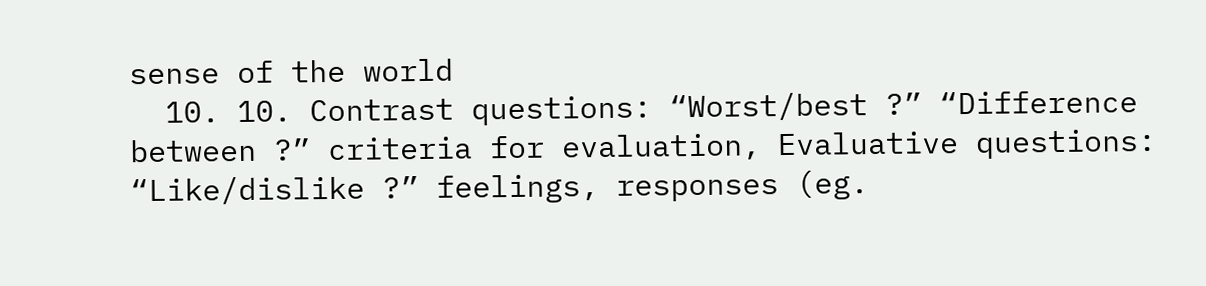sense of the world
  10. 10. Contrast questions: “Worst/best ?” “Difference between ?” criteria for evaluation, Evaluative questions: “Like/dislike ?” feelings, responses (eg.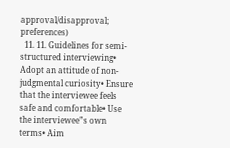approval/disapproval; preferences)
  11. 11. Guidelines for semi-structured interviewing• Adopt an attitude of non-judgmental curiosity• Ensure that the interviewee feels safe and comfortable• Use the interviewee‟s own terms• Aim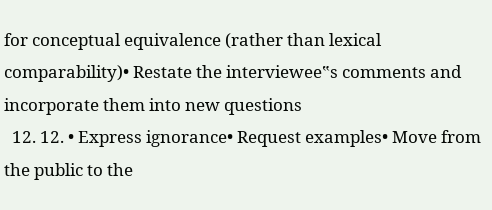for conceptual equivalence (rather than lexical comparability)• Restate the interviewee‟s comments and incorporate them into new questions
  12. 12. • Express ignorance• Request examples• Move from the public to the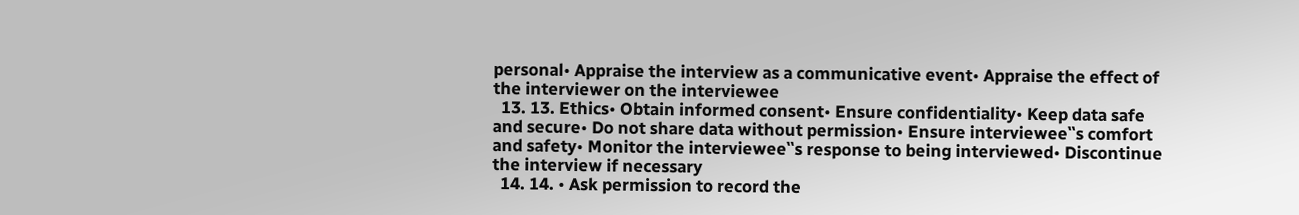personal• Appraise the interview as a communicative event• Appraise the effect of the interviewer on the interviewee
  13. 13. Ethics• Obtain informed consent• Ensure confidentiality• Keep data safe and secure• Do not share data without permission• Ensure interviewee‟s comfort and safety• Monitor the interviewee‟s response to being interviewed• Discontinue the interview if necessary
  14. 14. • Ask permission to record the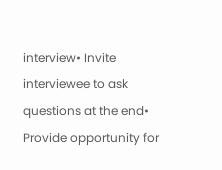interview• Invite interviewee to ask questions at the end• Provide opportunity for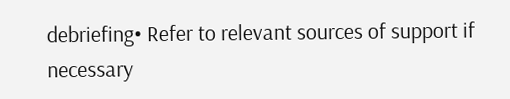debriefing• Refer to relevant sources of support if necessary